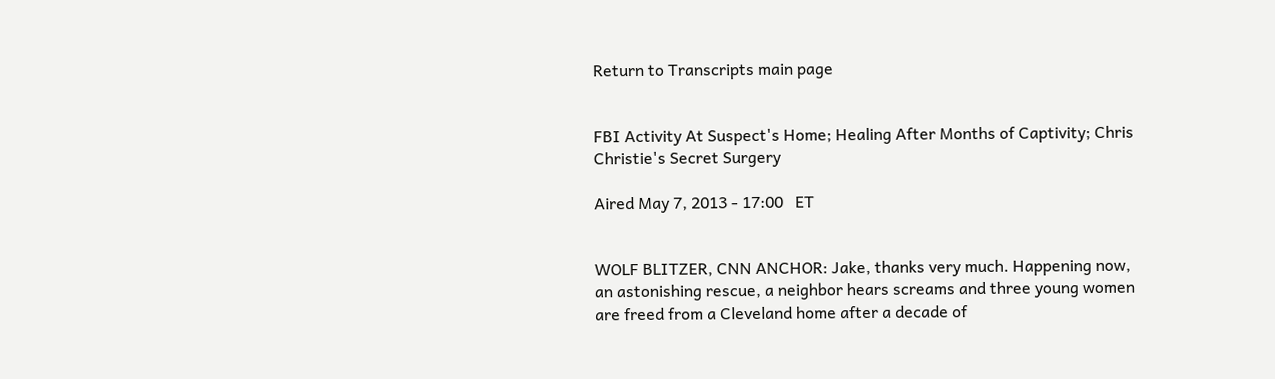Return to Transcripts main page


FBI Activity At Suspect's Home; Healing After Months of Captivity; Chris Christie's Secret Surgery

Aired May 7, 2013 - 17:00   ET


WOLF BLITZER, CNN ANCHOR: Jake, thanks very much. Happening now, an astonishing rescue, a neighbor hears screams and three young women are freed from a Cleveland home after a decade of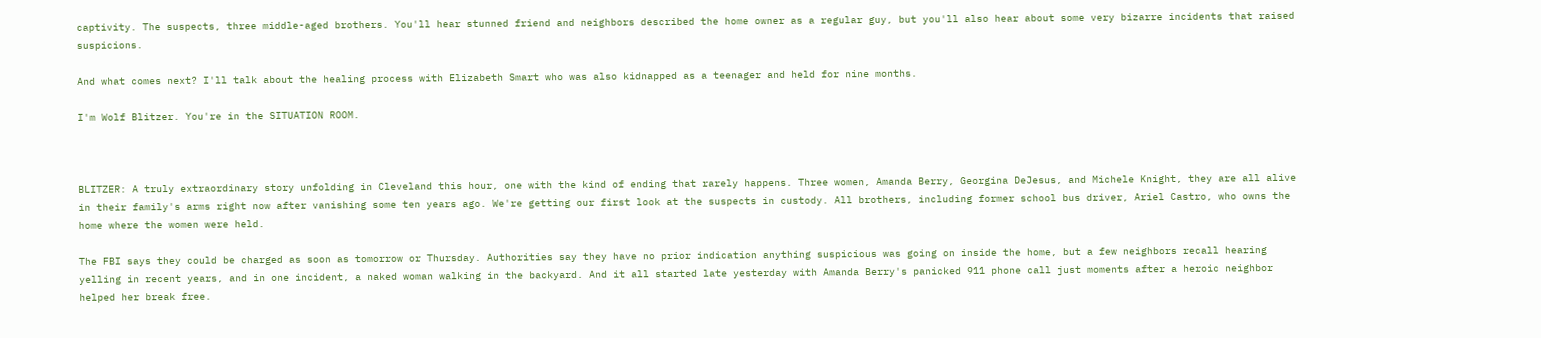captivity. The suspects, three middle-aged brothers. You'll hear stunned friend and neighbors described the home owner as a regular guy, but you'll also hear about some very bizarre incidents that raised suspicions.

And what comes next? I'll talk about the healing process with Elizabeth Smart who was also kidnapped as a teenager and held for nine months.

I'm Wolf Blitzer. You're in the SITUATION ROOM.



BLITZER: A truly extraordinary story unfolding in Cleveland this hour, one with the kind of ending that rarely happens. Three women, Amanda Berry, Georgina DeJesus, and Michele Knight, they are all alive in their family's arms right now after vanishing some ten years ago. We're getting our first look at the suspects in custody. All brothers, including former school bus driver, Ariel Castro, who owns the home where the women were held.

The FBI says they could be charged as soon as tomorrow or Thursday. Authorities say they have no prior indication anything suspicious was going on inside the home, but a few neighbors recall hearing yelling in recent years, and in one incident, a naked woman walking in the backyard. And it all started late yesterday with Amanda Berry's panicked 911 phone call just moments after a heroic neighbor helped her break free.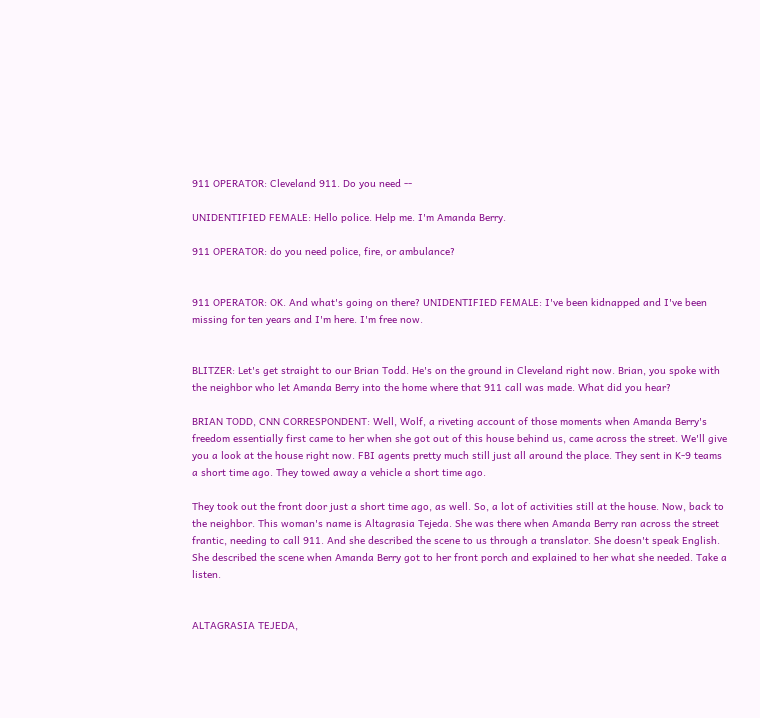911 OPERATOR: Cleveland 911. Do you need --

UNIDENTIFIED FEMALE: Hello police. Help me. I'm Amanda Berry.

911 OPERATOR: do you need police, fire, or ambulance?


911 OPERATOR: OK. And what's going on there? UNIDENTIFIED FEMALE: I've been kidnapped and I've been missing for ten years and I'm here. I'm free now.


BLITZER: Let's get straight to our Brian Todd. He's on the ground in Cleveland right now. Brian, you spoke with the neighbor who let Amanda Berry into the home where that 911 call was made. What did you hear?

BRIAN TODD, CNN CORRESPONDENT: Well, Wolf, a riveting account of those moments when Amanda Berry's freedom essentially first came to her when she got out of this house behind us, came across the street. We'll give you a look at the house right now. FBI agents pretty much still just all around the place. They sent in K-9 teams a short time ago. They towed away a vehicle a short time ago.

They took out the front door just a short time ago, as well. So, a lot of activities still at the house. Now, back to the neighbor. This woman's name is Altagrasia Tejeda. She was there when Amanda Berry ran across the street frantic, needing to call 911. And she described the scene to us through a translator. She doesn't speak English. She described the scene when Amanda Berry got to her front porch and explained to her what she needed. Take a listen.


ALTAGRASIA TEJEDA,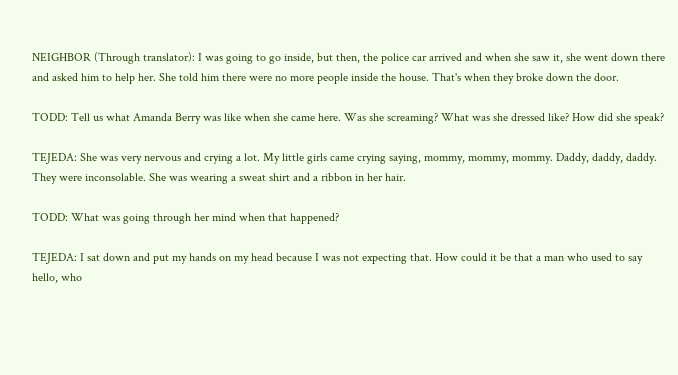NEIGHBOR (Through translator): I was going to go inside, but then, the police car arrived and when she saw it, she went down there and asked him to help her. She told him there were no more people inside the house. That's when they broke down the door.

TODD: Tell us what Amanda Berry was like when she came here. Was she screaming? What was she dressed like? How did she speak?

TEJEDA: She was very nervous and crying a lot. My little girls came crying saying, mommy, mommy, mommy. Daddy, daddy, daddy. They were inconsolable. She was wearing a sweat shirt and a ribbon in her hair.

TODD: What was going through her mind when that happened?

TEJEDA: I sat down and put my hands on my head because I was not expecting that. How could it be that a man who used to say hello, who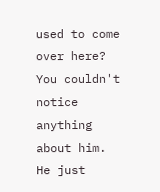used to come over here? You couldn't notice anything about him. He just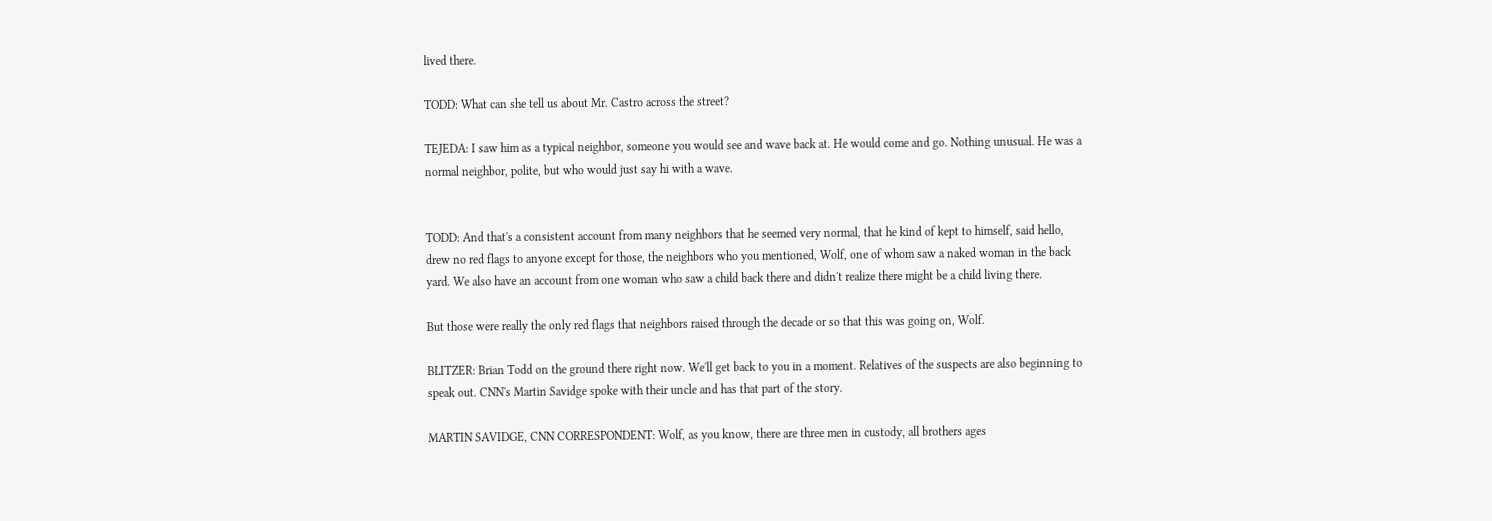lived there.

TODD: What can she tell us about Mr. Castro across the street?

TEJEDA: I saw him as a typical neighbor, someone you would see and wave back at. He would come and go. Nothing unusual. He was a normal neighbor, polite, but who would just say hi with a wave.


TODD: And that's a consistent account from many neighbors that he seemed very normal, that he kind of kept to himself, said hello, drew no red flags to anyone except for those, the neighbors who you mentioned, Wolf, one of whom saw a naked woman in the back yard. We also have an account from one woman who saw a child back there and didn't realize there might be a child living there.

But those were really the only red flags that neighbors raised through the decade or so that this was going on, Wolf.

BLITZER: Brian Todd on the ground there right now. We'll get back to you in a moment. Relatives of the suspects are also beginning to speak out. CNN's Martin Savidge spoke with their uncle and has that part of the story.

MARTIN SAVIDGE, CNN CORRESPONDENT: Wolf, as you know, there are three men in custody, all brothers ages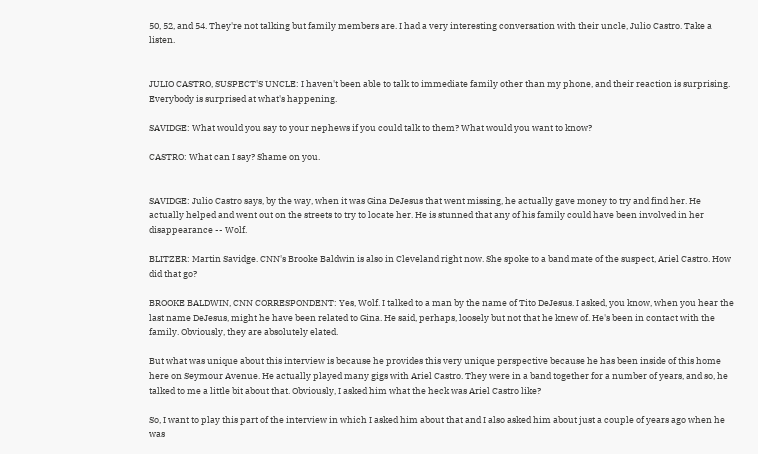50, 52, and 54. They're not talking but family members are. I had a very interesting conversation with their uncle, Julio Castro. Take a listen.


JULIO CASTRO, SUSPECT'S UNCLE: I haven't been able to talk to immediate family other than my phone, and their reaction is surprising. Everybody is surprised at what's happening.

SAVIDGE: What would you say to your nephews if you could talk to them? What would you want to know?

CASTRO: What can I say? Shame on you.


SAVIDGE: Julio Castro says, by the way, when it was Gina DeJesus that went missing, he actually gave money to try and find her. He actually helped and went out on the streets to try to locate her. He is stunned that any of his family could have been involved in her disappearance -- Wolf.

BLITZER: Martin Savidge. CNN's Brooke Baldwin is also in Cleveland right now. She spoke to a band mate of the suspect, Ariel Castro. How did that go?

BROOKE BALDWIN, CNN CORRESPONDENT: Yes, Wolf. I talked to a man by the name of Tito DeJesus. I asked, you know, when you hear the last name DeJesus, might he have been related to Gina. He said, perhaps, loosely but not that he knew of. He's been in contact with the family. Obviously, they are absolutely elated.

But what was unique about this interview is because he provides this very unique perspective because he has been inside of this home here on Seymour Avenue. He actually played many gigs with Ariel Castro. They were in a band together for a number of years, and so, he talked to me a little bit about that. Obviously, I asked him what the heck was Ariel Castro like?

So, I want to play this part of the interview in which I asked him about that and I also asked him about just a couple of years ago when he was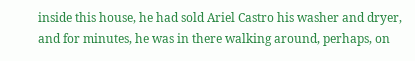inside this house, he had sold Ariel Castro his washer and dryer, and for minutes, he was in there walking around, perhaps, on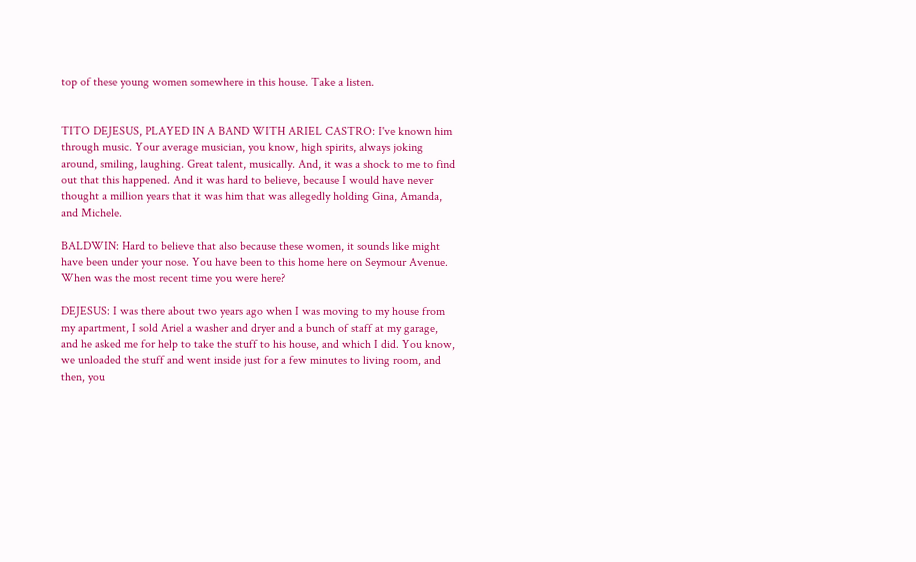top of these young women somewhere in this house. Take a listen.


TITO DEJESUS, PLAYED IN A BAND WITH ARIEL CASTRO: I've known him through music. Your average musician, you know, high spirits, always joking around, smiling, laughing. Great talent, musically. And, it was a shock to me to find out that this happened. And it was hard to believe, because I would have never thought a million years that it was him that was allegedly holding Gina, Amanda, and Michele.

BALDWIN: Hard to believe that also because these women, it sounds like might have been under your nose. You have been to this home here on Seymour Avenue. When was the most recent time you were here?

DEJESUS: I was there about two years ago when I was moving to my house from my apartment, I sold Ariel a washer and dryer and a bunch of staff at my garage, and he asked me for help to take the stuff to his house, and which I did. You know, we unloaded the stuff and went inside just for a few minutes to living room, and then, you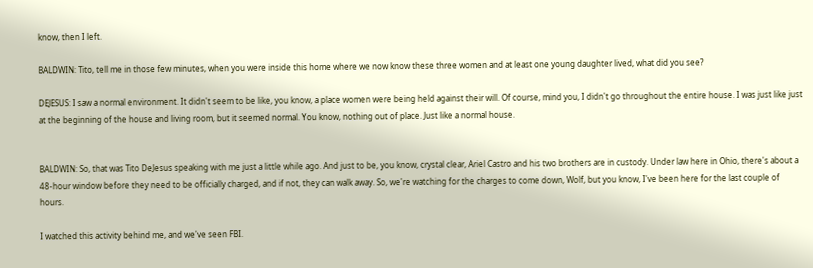know, then I left.

BALDWIN: Tito, tell me in those few minutes, when you were inside this home where we now know these three women and at least one young daughter lived, what did you see?

DEJESUS: I saw a normal environment. It didn't seem to be like, you know, a place women were being held against their will. Of course, mind you, I didn't go throughout the entire house. I was just like just at the beginning of the house and living room, but it seemed normal. You know, nothing out of place. Just like a normal house.


BALDWIN: So, that was Tito DeJesus speaking with me just a little while ago. And just to be, you know, crystal clear, Ariel Castro and his two brothers are in custody. Under law here in Ohio, there's about a 48-hour window before they need to be officially charged, and if not, they can walk away. So, we're watching for the charges to come down, Wolf, but you know, I've been here for the last couple of hours.

I watched this activity behind me, and we've seen FBI.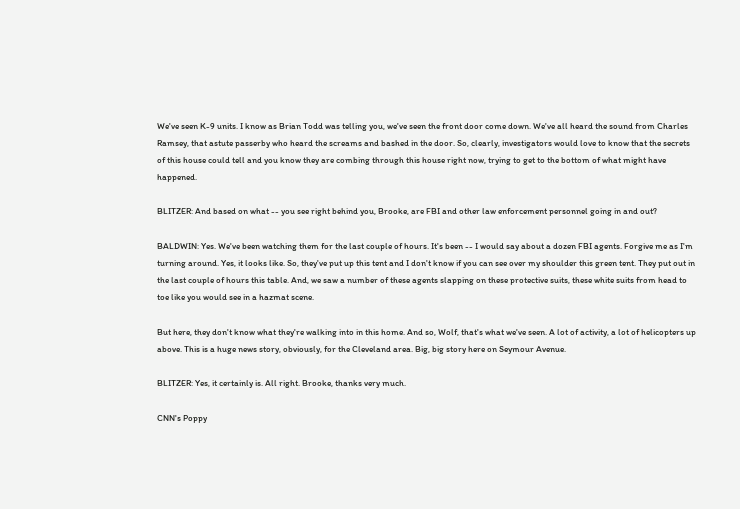We've seen K-9 units. I know as Brian Todd was telling you, we've seen the front door come down. We've all heard the sound from Charles Ramsey, that astute passerby who heard the screams and bashed in the door. So, clearly, investigators would love to know that the secrets of this house could tell and you know they are combing through this house right now, trying to get to the bottom of what might have happened.

BLITZER: And based on what -- you see right behind you, Brooke, are FBI and other law enforcement personnel going in and out?

BALDWIN: Yes. We've been watching them for the last couple of hours. It's been -- I would say about a dozen FBI agents. Forgive me as I'm turning around. Yes, it looks like. So, they've put up this tent and I don't know if you can see over my shoulder this green tent. They put out in the last couple of hours this table. And, we saw a number of these agents slapping on these protective suits, these white suits from head to toe like you would see in a hazmat scene.

But here, they don't know what they're walking into in this home. And so, Wolf, that's what we've seen. A lot of activity, a lot of helicopters up above. This is a huge news story, obviously, for the Cleveland area. Big, big story here on Seymour Avenue.

BLITZER: Yes, it certainly is. All right. Brooke, thanks very much.

CNN's Poppy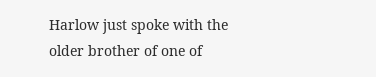Harlow just spoke with the older brother of one of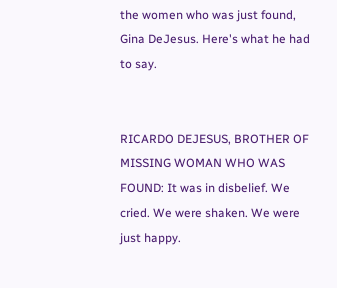the women who was just found, Gina DeJesus. Here's what he had to say.


RICARDO DEJESUS, BROTHER OF MISSING WOMAN WHO WAS FOUND: It was in disbelief. We cried. We were shaken. We were just happy.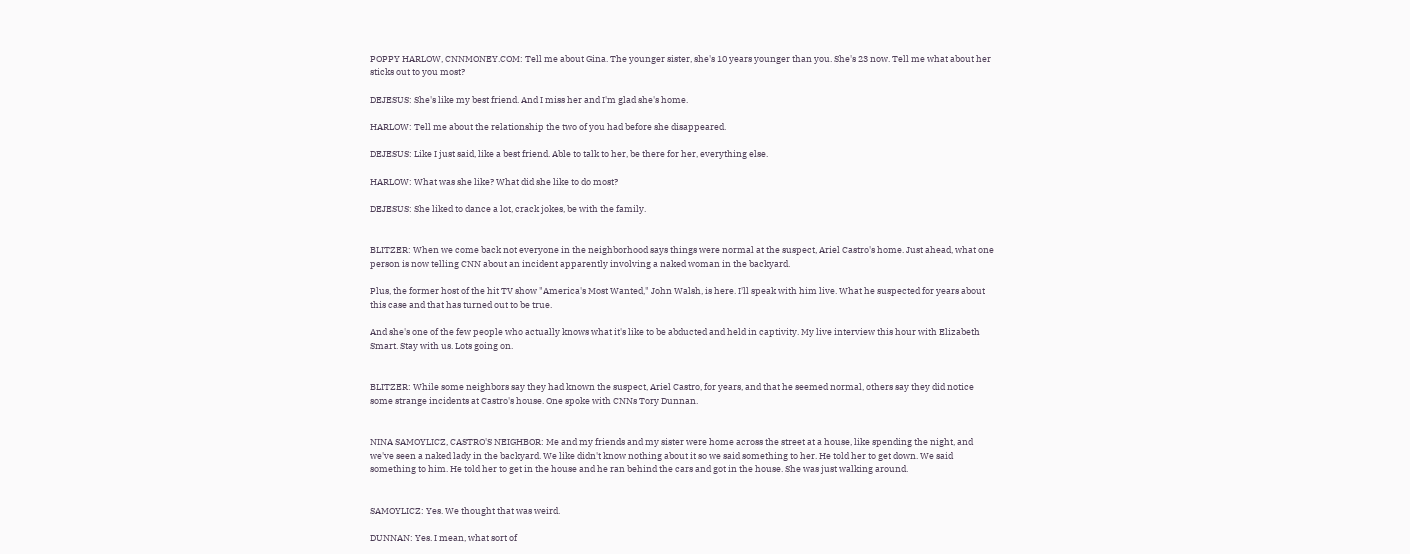POPPY HARLOW, CNNMONEY.COM: Tell me about Gina. The younger sister, she's 10 years younger than you. She's 23 now. Tell me what about her sticks out to you most?

DEJESUS: She's like my best friend. And I miss her and I'm glad she's home.

HARLOW: Tell me about the relationship the two of you had before she disappeared.

DEJESUS: Like I just said, like a best friend. Able to talk to her, be there for her, everything else.

HARLOW: What was she like? What did she like to do most?

DEJESUS: She liked to dance a lot, crack jokes, be with the family.


BLITZER: When we come back not everyone in the neighborhood says things were normal at the suspect, Ariel Castro's home. Just ahead, what one person is now telling CNN about an incident apparently involving a naked woman in the backyard.

Plus, the former host of the hit TV show "America's Most Wanted," John Walsh, is here. I'll speak with him live. What he suspected for years about this case and that has turned out to be true.

And she's one of the few people who actually knows what it's like to be abducted and held in captivity. My live interview this hour with Elizabeth Smart. Stay with us. Lots going on.


BLITZER: While some neighbors say they had known the suspect, Ariel Castro, for years, and that he seemed normal, others say they did notice some strange incidents at Castro's house. One spoke with CNNs Tory Dunnan.


NINA SAMOYLICZ, CASTRO'S NEIGHBOR: Me and my friends and my sister were home across the street at a house, like spending the night, and we've seen a naked lady in the backyard. We like didn't know nothing about it so we said something to her. He told her to get down. We said something to him. He told her to get in the house and he ran behind the cars and got in the house. She was just walking around.


SAMOYLICZ: Yes. We thought that was weird.

DUNNAN: Yes. I mean, what sort of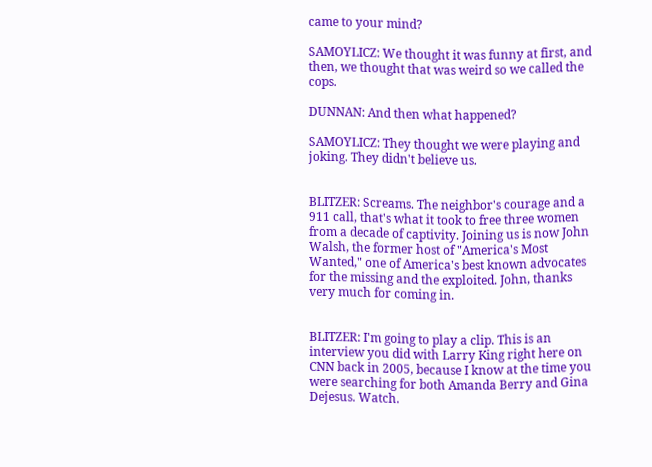came to your mind?

SAMOYLICZ: We thought it was funny at first, and then, we thought that was weird so we called the cops.

DUNNAN: And then what happened?

SAMOYLICZ: They thought we were playing and joking. They didn't believe us.


BLITZER: Screams. The neighbor's courage and a 911 call, that's what it took to free three women from a decade of captivity. Joining us is now John Walsh, the former host of "America's Most Wanted," one of America's best known advocates for the missing and the exploited. John, thanks very much for coming in.


BLITZER: I'm going to play a clip. This is an interview you did with Larry King right here on CNN back in 2005, because I know at the time you were searching for both Amanda Berry and Gina Dejesus. Watch.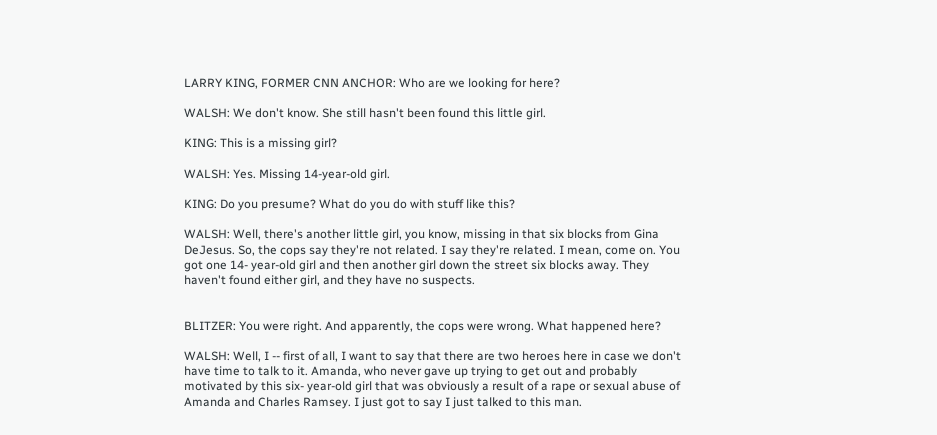LARRY KING, FORMER CNN ANCHOR: Who are we looking for here?

WALSH: We don't know. She still hasn't been found this little girl.

KING: This is a missing girl?

WALSH: Yes. Missing 14-year-old girl.

KING: Do you presume? What do you do with stuff like this?

WALSH: Well, there's another little girl, you know, missing in that six blocks from Gina DeJesus. So, the cops say they're not related. I say they're related. I mean, come on. You got one 14- year-old girl and then another girl down the street six blocks away. They haven't found either girl, and they have no suspects.


BLITZER: You were right. And apparently, the cops were wrong. What happened here?

WALSH: Well, I -- first of all, I want to say that there are two heroes here in case we don't have time to talk to it. Amanda, who never gave up trying to get out and probably motivated by this six- year-old girl that was obviously a result of a rape or sexual abuse of Amanda and Charles Ramsey. I just got to say I just talked to this man.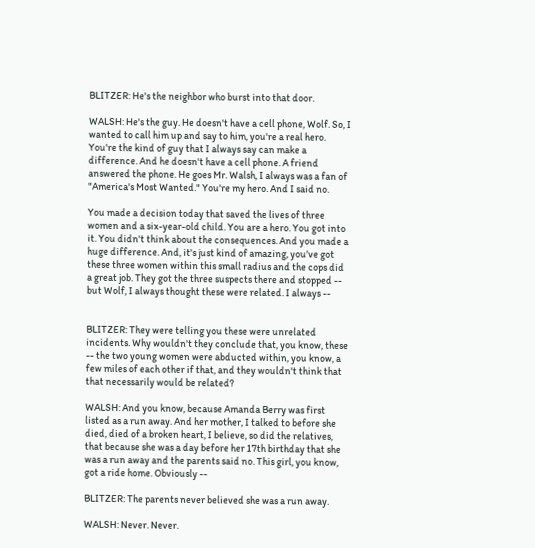BLITZER: He's the neighbor who burst into that door.

WALSH: He's the guy. He doesn't have a cell phone, Wolf. So, I wanted to call him up and say to him, you're a real hero. You're the kind of guy that I always say can make a difference. And he doesn't have a cell phone. A friend answered the phone. He goes Mr. Walsh, I always was a fan of "America's Most Wanted." You're my hero. And I said no.

You made a decision today that saved the lives of three women and a six-year-old child. You are a hero. You got into it. You didn't think about the consequences. And you made a huge difference. And, it's just kind of amazing, you've got these three women within this small radius and the cops did a great job. They got the three suspects there and stopped -- but Wolf, I always thought these were related. I always --


BLITZER: They were telling you these were unrelated incidents. Why wouldn't they conclude that, you know, these -- the two young women were abducted within, you know, a few miles of each other if that, and they wouldn't think that that necessarily would be related?

WALSH: And you know, because Amanda Berry was first listed as a run away. And her mother, I talked to before she died, died of a broken heart, I believe, so did the relatives, that because she was a day before her 17th birthday that she was a run away and the parents said no. This girl, you know, got a ride home. Obviously --

BLITZER: The parents never believed she was a run away.

WALSH: Never. Never.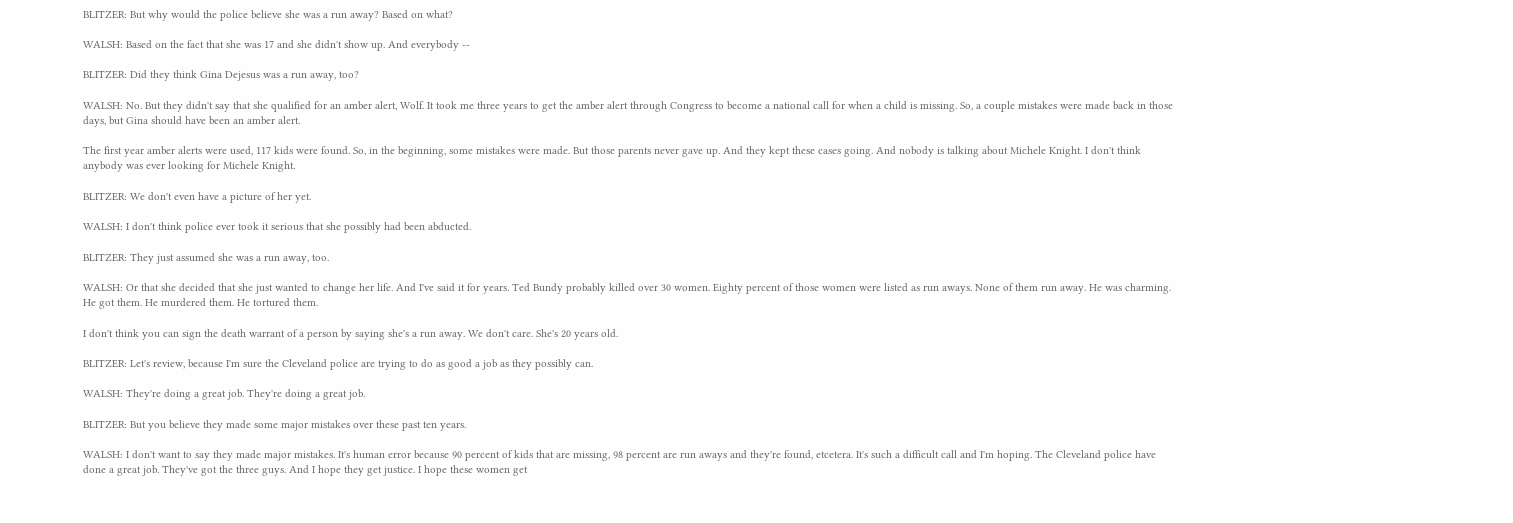BLITZER: But why would the police believe she was a run away? Based on what?

WALSH: Based on the fact that she was 17 and she didn't show up. And everybody --

BLITZER: Did they think Gina Dejesus was a run away, too?

WALSH: No. But they didn't say that she qualified for an amber alert, Wolf. It took me three years to get the amber alert through Congress to become a national call for when a child is missing. So, a couple mistakes were made back in those days, but Gina should have been an amber alert.

The first year amber alerts were used, 117 kids were found. So, in the beginning, some mistakes were made. But those parents never gave up. And they kept these cases going. And nobody is talking about Michele Knight. I don't think anybody was ever looking for Michele Knight.

BLITZER: We don't even have a picture of her yet.

WALSH: I don't think police ever took it serious that she possibly had been abducted.

BLITZER: They just assumed she was a run away, too.

WALSH: Or that she decided that she just wanted to change her life. And I've said it for years. Ted Bundy probably killed over 30 women. Eighty percent of those women were listed as run aways. None of them run away. He was charming. He got them. He murdered them. He tortured them.

I don't think you can sign the death warrant of a person by saying she's a run away. We don't care. She's 20 years old.

BLITZER: Let's review, because I'm sure the Cleveland police are trying to do as good a job as they possibly can.

WALSH: They're doing a great job. They're doing a great job.

BLITZER: But you believe they made some major mistakes over these past ten years.

WALSH: I don't want to say they made major mistakes. It's human error because 90 percent of kids that are missing, 98 percent are run aways and they're found, etcetera. It's such a difficult call and I'm hoping. The Cleveland police have done a great job. They've got the three guys. And I hope they get justice. I hope these women get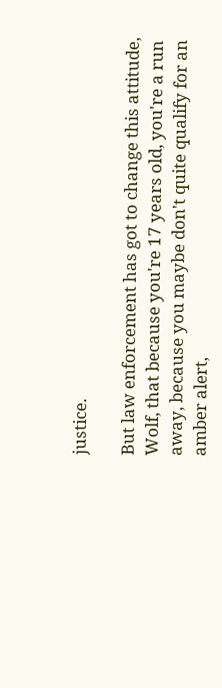justice.

But law enforcement has got to change this attitude, Wolf, that because you're 17 years old, you're a run away, because you maybe don't quite qualify for an amber alert,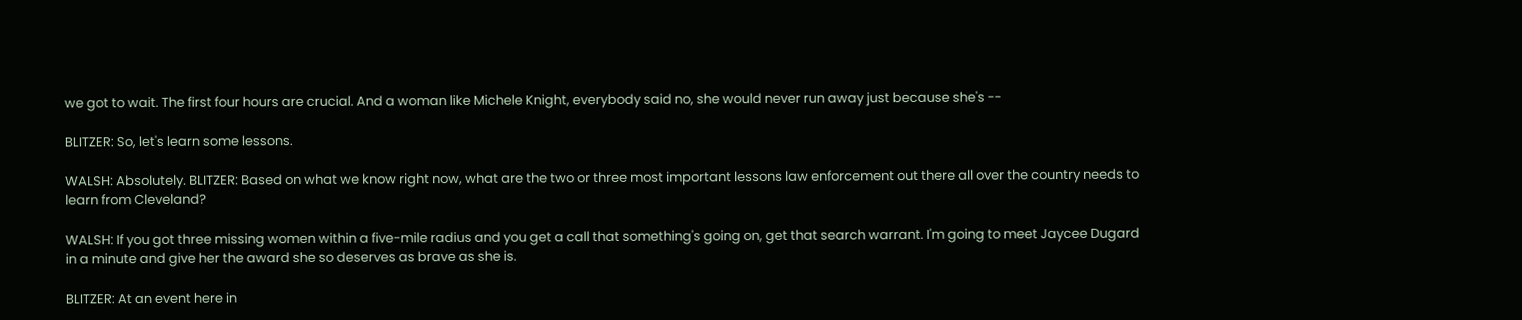we got to wait. The first four hours are crucial. And a woman like Michele Knight, everybody said no, she would never run away just because she's --

BLITZER: So, let's learn some lessons.

WALSH: Absolutely. BLITZER: Based on what we know right now, what are the two or three most important lessons law enforcement out there all over the country needs to learn from Cleveland?

WALSH: If you got three missing women within a five-mile radius and you get a call that something's going on, get that search warrant. I'm going to meet Jaycee Dugard in a minute and give her the award she so deserves as brave as she is.

BLITZER: At an event here in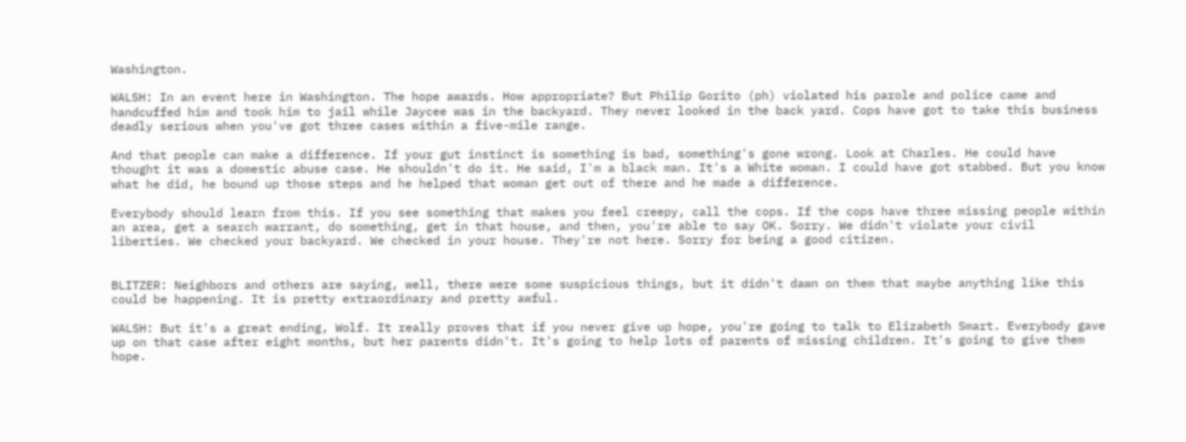Washington.

WALSH: In an event here in Washington. The hope awards. How appropriate? But Philip Gorito (ph) violated his parole and police came and handcuffed him and took him to jail while Jaycee was in the backyard. They never looked in the back yard. Cops have got to take this business deadly serious when you've got three cases within a five-mile range.

And that people can make a difference. If your gut instinct is something is bad, something's gone wrong. Look at Charles. He could have thought it was a domestic abuse case. He shouldn't do it. He said, I'm a black man. It's a White woman. I could have got stabbed. But you know what he did, he bound up those steps and he helped that woman get out of there and he made a difference.

Everybody should learn from this. If you see something that makes you feel creepy, call the cops. If the cops have three missing people within an area, get a search warrant, do something, get in that house, and then, you're able to say OK. Sorry. We didn't violate your civil liberties. We checked your backyard. We checked in your house. They're not here. Sorry for being a good citizen.


BLITZER: Neighbors and others are saying, well, there were some suspicious things, but it didn't dawn on them that maybe anything like this could be happening. It is pretty extraordinary and pretty awful.

WALSH: But it's a great ending, Wolf. It really proves that if you never give up hope, you're going to talk to Elizabeth Smart. Everybody gave up on that case after eight months, but her parents didn't. It's going to help lots of parents of missing children. It's going to give them hope.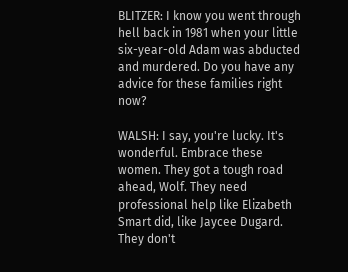BLITZER: I know you went through hell back in 1981 when your little six-year-old Adam was abducted and murdered. Do you have any advice for these families right now?

WALSH: I say, you're lucky. It's wonderful. Embrace these women. They got a tough road ahead, Wolf. They need professional help like Elizabeth Smart did, like Jaycee Dugard. They don't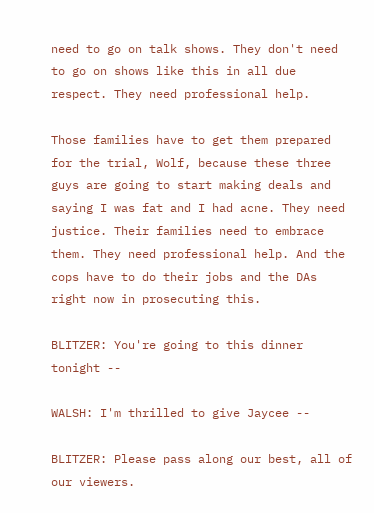need to go on talk shows. They don't need to go on shows like this in all due respect. They need professional help.

Those families have to get them prepared for the trial, Wolf, because these three guys are going to start making deals and saying I was fat and I had acne. They need justice. Their families need to embrace them. They need professional help. And the cops have to do their jobs and the DAs right now in prosecuting this.

BLITZER: You're going to this dinner tonight --

WALSH: I'm thrilled to give Jaycee --

BLITZER: Please pass along our best, all of our viewers.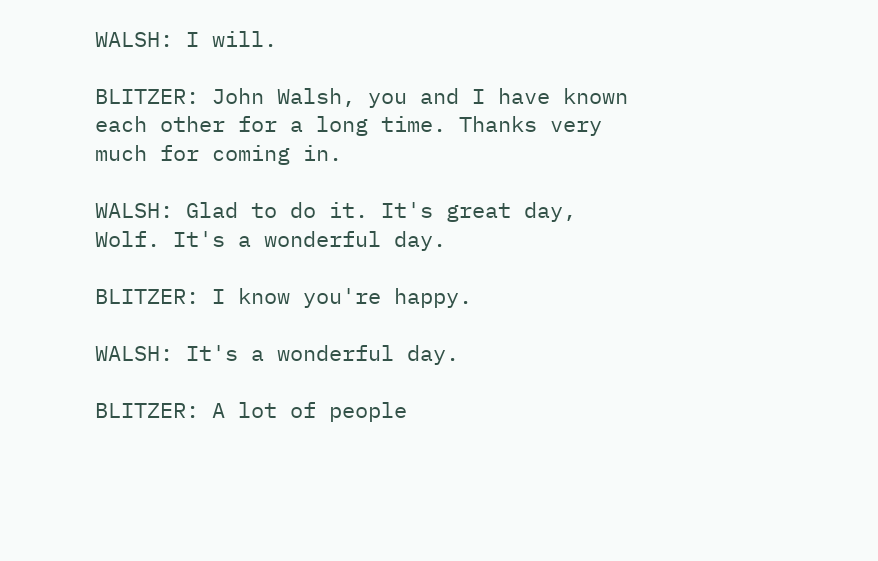WALSH: I will.

BLITZER: John Walsh, you and I have known each other for a long time. Thanks very much for coming in.

WALSH: Glad to do it. It's great day, Wolf. It's a wonderful day.

BLITZER: I know you're happy.

WALSH: It's a wonderful day.

BLITZER: A lot of people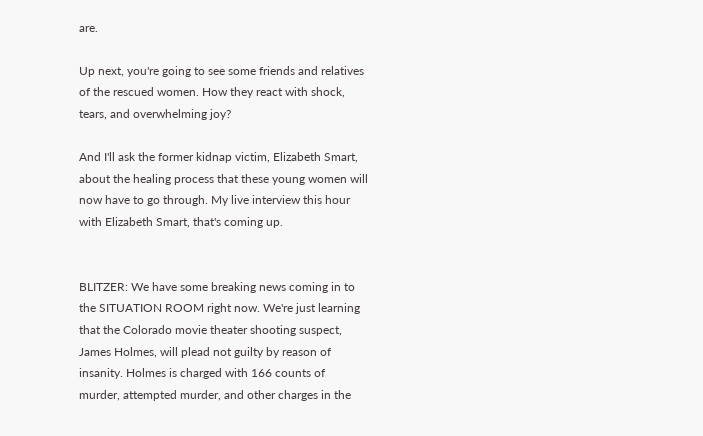are.

Up next, you're going to see some friends and relatives of the rescued women. How they react with shock, tears, and overwhelming joy?

And I'll ask the former kidnap victim, Elizabeth Smart, about the healing process that these young women will now have to go through. My live interview this hour with Elizabeth Smart, that's coming up.


BLITZER: We have some breaking news coming in to the SITUATION ROOM right now. We're just learning that the Colorado movie theater shooting suspect, James Holmes, will plead not guilty by reason of insanity. Holmes is charged with 166 counts of murder, attempted murder, and other charges in the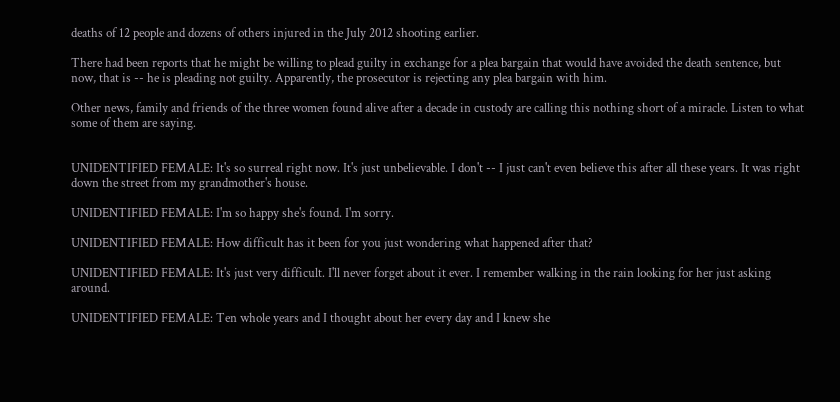deaths of 12 people and dozens of others injured in the July 2012 shooting earlier.

There had been reports that he might be willing to plead guilty in exchange for a plea bargain that would have avoided the death sentence, but now, that is -- he is pleading not guilty. Apparently, the prosecutor is rejecting any plea bargain with him.

Other news, family and friends of the three women found alive after a decade in custody are calling this nothing short of a miracle. Listen to what some of them are saying.


UNIDENTIFIED FEMALE: It's so surreal right now. It's just unbelievable. I don't -- I just can't even believe this after all these years. It was right down the street from my grandmother's house.

UNIDENTIFIED FEMALE: I'm so happy she's found. I'm sorry.

UNIDENTIFIED FEMALE: How difficult has it been for you just wondering what happened after that?

UNIDENTIFIED FEMALE: It's just very difficult. I'll never forget about it ever. I remember walking in the rain looking for her just asking around.

UNIDENTIFIED FEMALE: Ten whole years and I thought about her every day and I knew she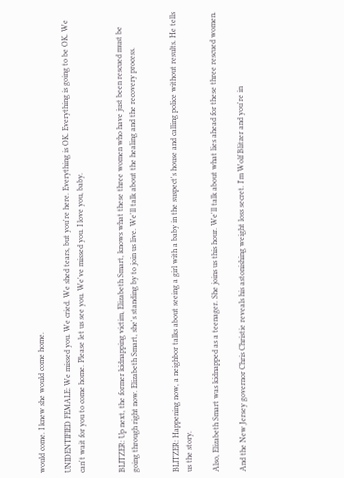would come. I knew she would come home.

UNIDENTIFIED FEMALE: We missed you. We cried. We shed tears, but you're here. Everything is OK. Everything is going to be OK. We can't wait for you to come home. Please let us see you. We've missed you. I love you, baby.


BLITZER: Up next, the former kidnapping victim, Elizabeth Smart, knows what these three women who have just been rescued must be going through right now. Elizabeth Smart, she's standing by to join us live. We'll talk about the healing and the recovery process.


BLITZER: Happening now, a neighbor talks about seeing a girl with a baby in the suspect's house and calling police without results. He tells us the story.

Also, Elizabeth Smart was kidnapped as a teenager. She joins us this hour. We'll talk about what lies ahead for these three rescued women.

And the New Jersey governor Chris Christie reveals his astonishing weight loss secret. I'm Wolf Blitzer and you're in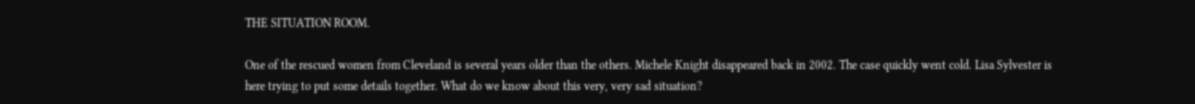THE SITUATION ROOM.

One of the rescued women from Cleveland is several years older than the others. Michele Knight disappeared back in 2002. The case quickly went cold. Lisa Sylvester is here trying to put some details together. What do we know about this very, very sad situation?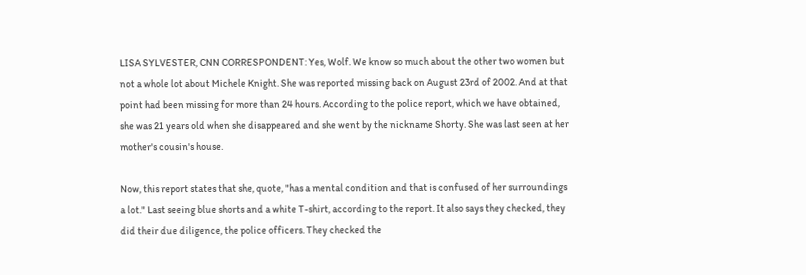LISA SYLVESTER, CNN CORRESPONDENT: Yes, Wolf. We know so much about the other two women but not a whole lot about Michele Knight. She was reported missing back on August 23rd of 2002. And at that point had been missing for more than 24 hours. According to the police report, which we have obtained, she was 21 years old when she disappeared and she went by the nickname Shorty. She was last seen at her mother's cousin's house.

Now, this report states that she, quote, "has a mental condition and that is confused of her surroundings a lot." Last seeing blue shorts and a white T-shirt, according to the report. It also says they checked, they did their due diligence, the police officers. They checked the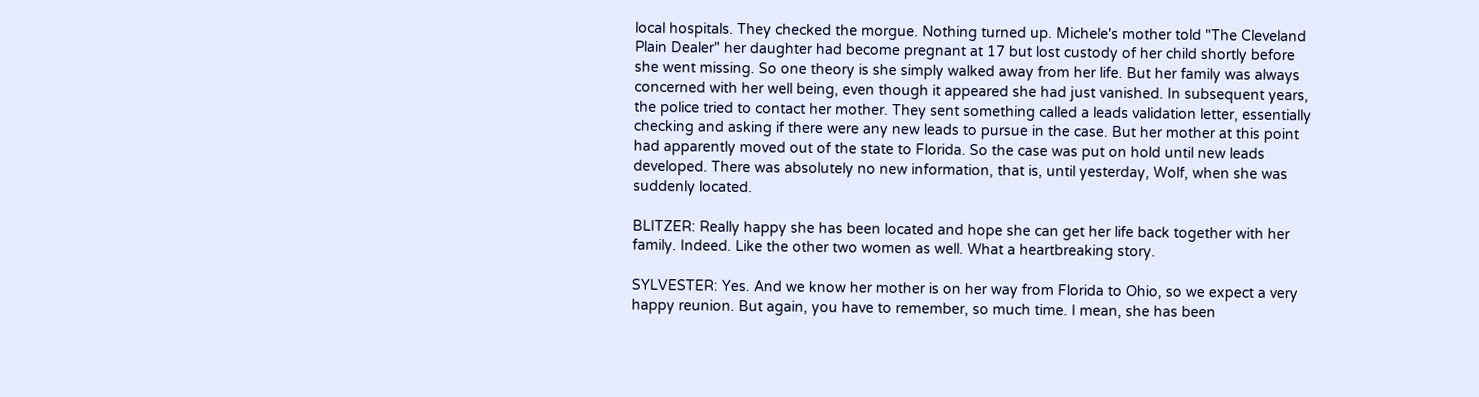local hospitals. They checked the morgue. Nothing turned up. Michele's mother told "The Cleveland Plain Dealer" her daughter had become pregnant at 17 but lost custody of her child shortly before she went missing. So one theory is she simply walked away from her life. But her family was always concerned with her well being, even though it appeared she had just vanished. In subsequent years, the police tried to contact her mother. They sent something called a leads validation letter, essentially checking and asking if there were any new leads to pursue in the case. But her mother at this point had apparently moved out of the state to Florida. So the case was put on hold until new leads developed. There was absolutely no new information, that is, until yesterday, Wolf, when she was suddenly located.

BLITZER: Really happy she has been located and hope she can get her life back together with her family. Indeed. Like the other two women as well. What a heartbreaking story.

SYLVESTER: Yes. And we know her mother is on her way from Florida to Ohio, so we expect a very happy reunion. But again, you have to remember, so much time. I mean, she has been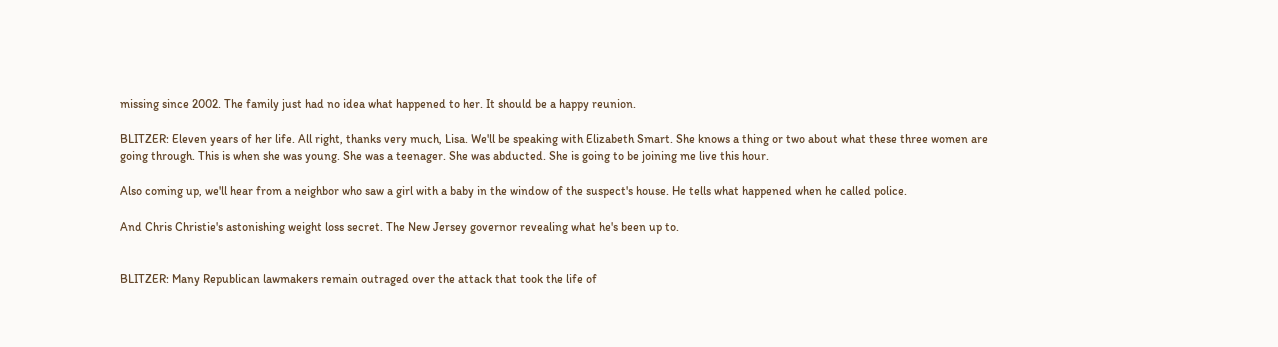missing since 2002. The family just had no idea what happened to her. It should be a happy reunion.

BLITZER: Eleven years of her life. All right, thanks very much, Lisa. We'll be speaking with Elizabeth Smart. She knows a thing or two about what these three women are going through. This is when she was young. She was a teenager. She was abducted. She is going to be joining me live this hour.

Also coming up, we'll hear from a neighbor who saw a girl with a baby in the window of the suspect's house. He tells what happened when he called police.

And Chris Christie's astonishing weight loss secret. The New Jersey governor revealing what he's been up to.


BLITZER: Many Republican lawmakers remain outraged over the attack that took the life of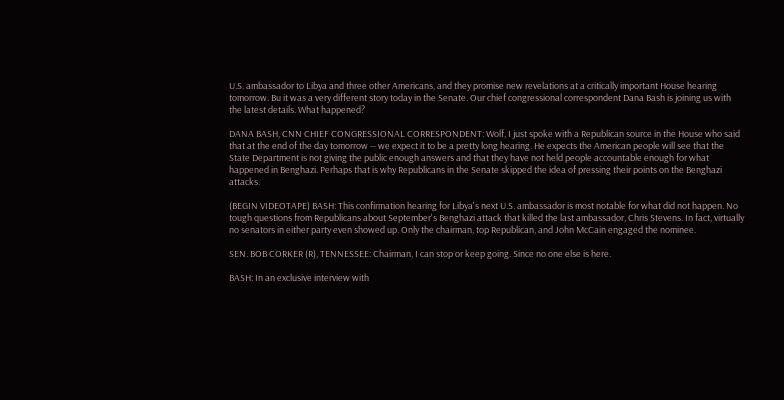U.S. ambassador to Libya and three other Americans, and they promise new revelations at a critically important House hearing tomorrow. Bu it was a very different story today in the Senate. Our chief congressional correspondent Dana Bash is joining us with the latest details. What happened?

DANA BASH, CNN CHIEF CONGRESSIONAL CORRESPONDENT: Wolf, I just spoke with a Republican source in the House who said that at the end of the day tomorrow -- we expect it to be a pretty long hearing. He expects the American people will see that the State Department is not giving the public enough answers and that they have not held people accountable enough for what happened in Benghazi. Perhaps that is why Republicans in the Senate skipped the idea of pressing their points on the Benghazi attacks.

(BEGIN VIDEOTAPE) BASH: This confirmation hearing for Libya's next U.S. ambassador is most notable for what did not happen. No tough questions from Republicans about September's Benghazi attack that killed the last ambassador, Chris Stevens. In fact, virtually no senators in either party even showed up. Only the chairman, top Republican, and John McCain engaged the nominee.

SEN. BOB CORKER (R), TENNESSEE: Chairman, I can stop or keep going. Since no one else is here.

BASH: In an exclusive interview with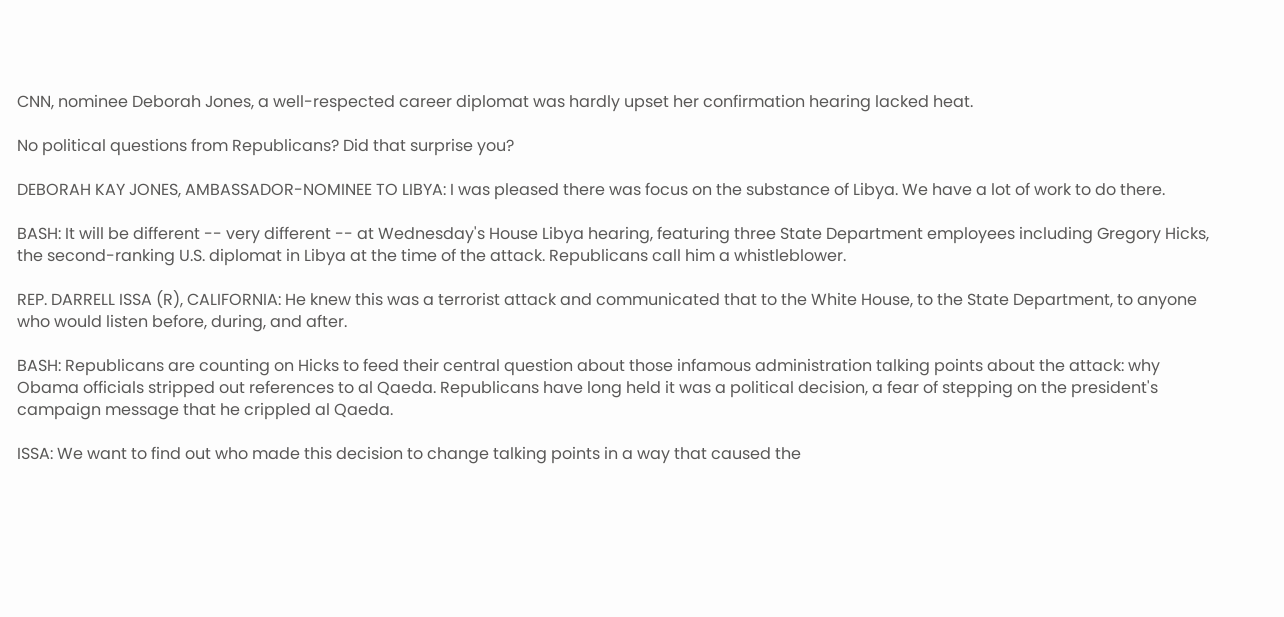CNN, nominee Deborah Jones, a well-respected career diplomat was hardly upset her confirmation hearing lacked heat.

No political questions from Republicans? Did that surprise you?

DEBORAH KAY JONES, AMBASSADOR-NOMINEE TO LIBYA: I was pleased there was focus on the substance of Libya. We have a lot of work to do there.

BASH: It will be different -- very different -- at Wednesday's House Libya hearing, featuring three State Department employees including Gregory Hicks, the second-ranking U.S. diplomat in Libya at the time of the attack. Republicans call him a whistleblower.

REP. DARRELL ISSA (R), CALIFORNIA: He knew this was a terrorist attack and communicated that to the White House, to the State Department, to anyone who would listen before, during, and after.

BASH: Republicans are counting on Hicks to feed their central question about those infamous administration talking points about the attack: why Obama officials stripped out references to al Qaeda. Republicans have long held it was a political decision, a fear of stepping on the president's campaign message that he crippled al Qaeda.

ISSA: We want to find out who made this decision to change talking points in a way that caused the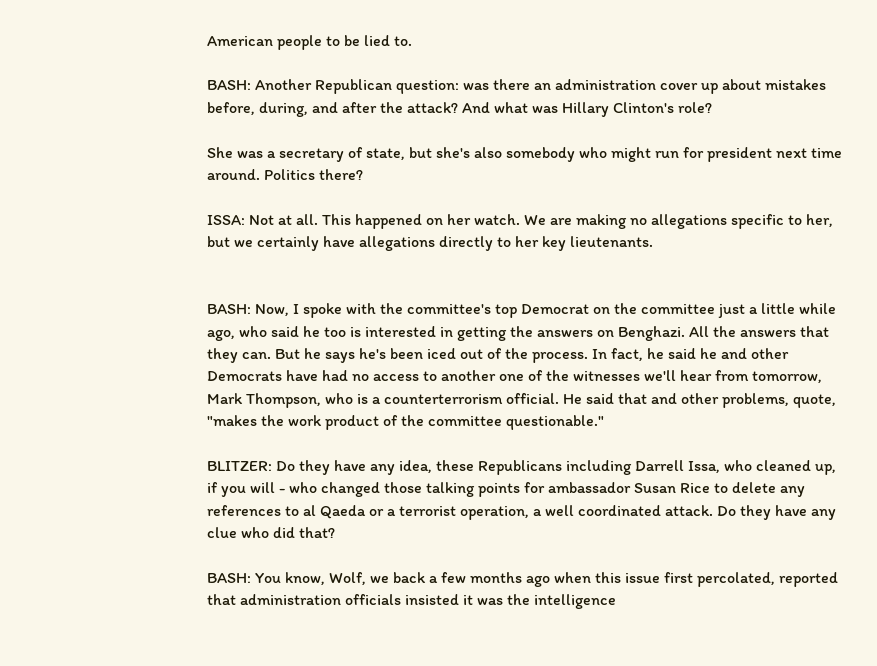American people to be lied to.

BASH: Another Republican question: was there an administration cover up about mistakes before, during, and after the attack? And what was Hillary Clinton's role?

She was a secretary of state, but she's also somebody who might run for president next time around. Politics there?

ISSA: Not at all. This happened on her watch. We are making no allegations specific to her, but we certainly have allegations directly to her key lieutenants.


BASH: Now, I spoke with the committee's top Democrat on the committee just a little while ago, who said he too is interested in getting the answers on Benghazi. All the answers that they can. But he says he's been iced out of the process. In fact, he said he and other Democrats have had no access to another one of the witnesses we'll hear from tomorrow, Mark Thompson, who is a counterterrorism official. He said that and other problems, quote, "makes the work product of the committee questionable."

BLITZER: Do they have any idea, these Republicans including Darrell Issa, who cleaned up, if you will - who changed those talking points for ambassador Susan Rice to delete any references to al Qaeda or a terrorist operation, a well coordinated attack. Do they have any clue who did that?

BASH: You know, Wolf, we back a few months ago when this issue first percolated, reported that administration officials insisted it was the intelligence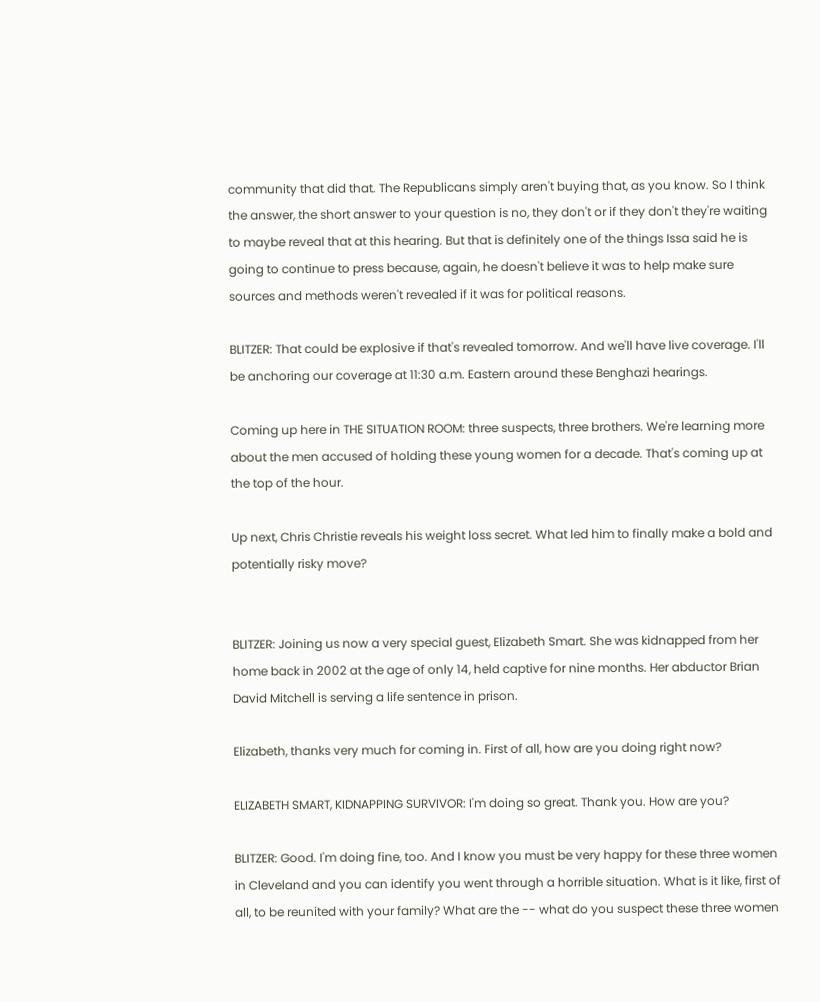community that did that. The Republicans simply aren't buying that, as you know. So I think the answer, the short answer to your question is no, they don't or if they don't they're waiting to maybe reveal that at this hearing. But that is definitely one of the things Issa said he is going to continue to press because, again, he doesn't believe it was to help make sure sources and methods weren't revealed if it was for political reasons.

BLITZER: That could be explosive if that's revealed tomorrow. And we'll have live coverage. I'll be anchoring our coverage at 11:30 a.m. Eastern around these Benghazi hearings.

Coming up here in THE SITUATION ROOM: three suspects, three brothers. We're learning more about the men accused of holding these young women for a decade. That's coming up at the top of the hour.

Up next, Chris Christie reveals his weight loss secret. What led him to finally make a bold and potentially risky move?


BLITZER: Joining us now a very special guest, Elizabeth Smart. She was kidnapped from her home back in 2002 at the age of only 14, held captive for nine months. Her abductor Brian David Mitchell is serving a life sentence in prison.

Elizabeth, thanks very much for coming in. First of all, how are you doing right now?

ELIZABETH SMART, KIDNAPPING SURVIVOR: I'm doing so great. Thank you. How are you?

BLITZER: Good. I'm doing fine, too. And I know you must be very happy for these three women in Cleveland and you can identify you went through a horrible situation. What is it like, first of all, to be reunited with your family? What are the -- what do you suspect these three women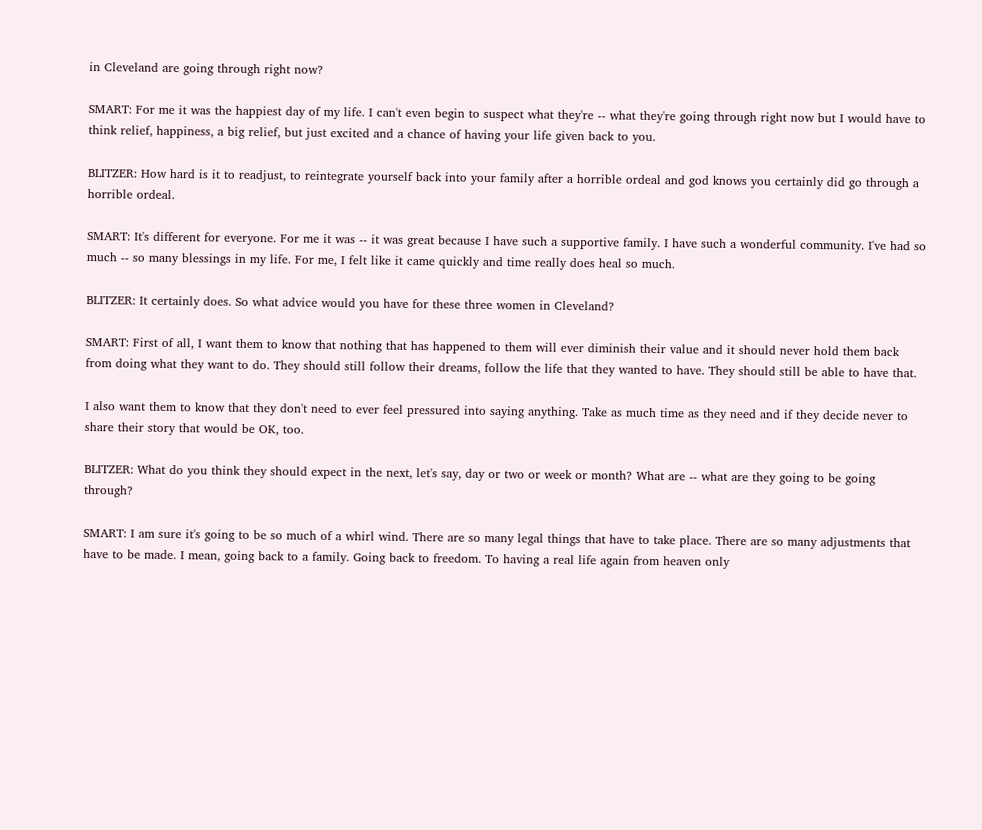in Cleveland are going through right now?

SMART: For me it was the happiest day of my life. I can't even begin to suspect what they're -- what they're going through right now but I would have to think relief, happiness, a big relief, but just excited and a chance of having your life given back to you.

BLITZER: How hard is it to readjust, to reintegrate yourself back into your family after a horrible ordeal and god knows you certainly did go through a horrible ordeal.

SMART: It's different for everyone. For me it was -- it was great because I have such a supportive family. I have such a wonderful community. I've had so much -- so many blessings in my life. For me, I felt like it came quickly and time really does heal so much.

BLITZER: It certainly does. So what advice would you have for these three women in Cleveland?

SMART: First of all, I want them to know that nothing that has happened to them will ever diminish their value and it should never hold them back from doing what they want to do. They should still follow their dreams, follow the life that they wanted to have. They should still be able to have that.

I also want them to know that they don't need to ever feel pressured into saying anything. Take as much time as they need and if they decide never to share their story that would be OK, too.

BLITZER: What do you think they should expect in the next, let's say, day or two or week or month? What are -- what are they going to be going through?

SMART: I am sure it's going to be so much of a whirl wind. There are so many legal things that have to take place. There are so many adjustments that have to be made. I mean, going back to a family. Going back to freedom. To having a real life again from heaven only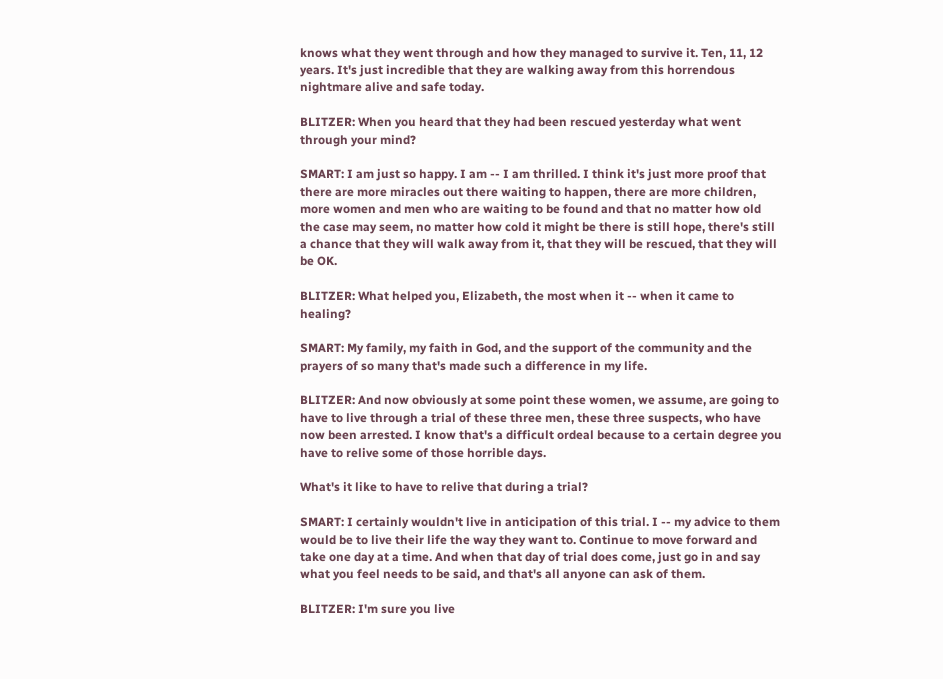knows what they went through and how they managed to survive it. Ten, 11, 12 years. It's just incredible that they are walking away from this horrendous nightmare alive and safe today.

BLITZER: When you heard that they had been rescued yesterday what went through your mind?

SMART: I am just so happy. I am -- I am thrilled. I think it's just more proof that there are more miracles out there waiting to happen, there are more children, more women and men who are waiting to be found and that no matter how old the case may seem, no matter how cold it might be there is still hope, there's still a chance that they will walk away from it, that they will be rescued, that they will be OK.

BLITZER: What helped you, Elizabeth, the most when it -- when it came to healing?

SMART: My family, my faith in God, and the support of the community and the prayers of so many that's made such a difference in my life.

BLITZER: And now obviously at some point these women, we assume, are going to have to live through a trial of these three men, these three suspects, who have now been arrested. I know that's a difficult ordeal because to a certain degree you have to relive some of those horrible days.

What's it like to have to relive that during a trial?

SMART: I certainly wouldn't live in anticipation of this trial. I -- my advice to them would be to live their life the way they want to. Continue to move forward and take one day at a time. And when that day of trial does come, just go in and say what you feel needs to be said, and that's all anyone can ask of them.

BLITZER: I'm sure you live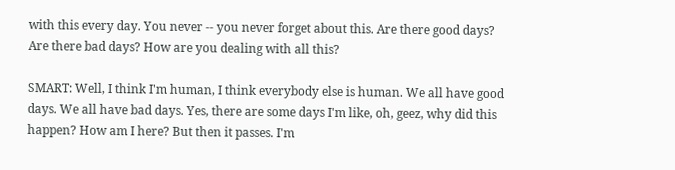with this every day. You never -- you never forget about this. Are there good days? Are there bad days? How are you dealing with all this?

SMART: Well, I think I'm human, I think everybody else is human. We all have good days. We all have bad days. Yes, there are some days I'm like, oh, geez, why did this happen? How am I here? But then it passes. I'm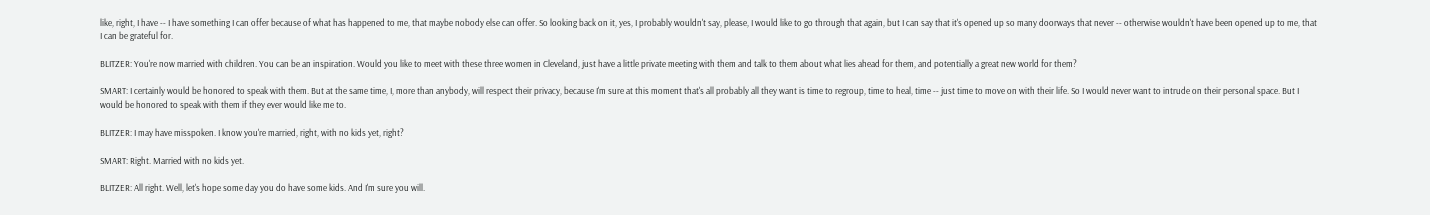like, right, I have -- I have something I can offer because of what has happened to me, that maybe nobody else can offer. So looking back on it, yes, I probably wouldn't say, please, I would like to go through that again, but I can say that it's opened up so many doorways that never -- otherwise wouldn't have been opened up to me, that I can be grateful for.

BLITZER: You're now married with children. You can be an inspiration. Would you like to meet with these three women in Cleveland, just have a little private meeting with them and talk to them about what lies ahead for them, and potentially a great new world for them?

SMART: I certainly would be honored to speak with them. But at the same time, I, more than anybody, will respect their privacy, because I'm sure at this moment that's all probably all they want is time to regroup, time to heal, time -- just time to move on with their life. So I would never want to intrude on their personal space. But I would be honored to speak with them if they ever would like me to.

BLITZER: I may have misspoken. I know you're married, right, with no kids yet, right?

SMART: Right. Married with no kids yet.

BLITZER: All right. Well, let's hope some day you do have some kids. And I'm sure you will.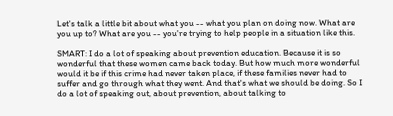Let's talk a little bit about what you -- what you plan on doing now. What are you up to? What are you -- you're trying to help people in a situation like this.

SMART: I do a lot of speaking about prevention education. Because it is so wonderful that these women came back today. But how much more wonderful would it be if this crime had never taken place, if these families never had to suffer and go through what they went. And that's what we should be doing. So I do a lot of speaking out, about prevention, about talking to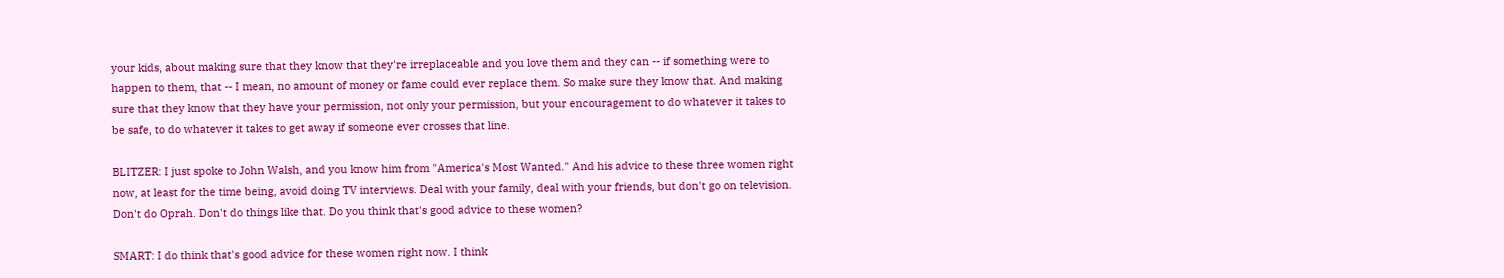your kids, about making sure that they know that they're irreplaceable and you love them and they can -- if something were to happen to them, that -- I mean, no amount of money or fame could ever replace them. So make sure they know that. And making sure that they know that they have your permission, not only your permission, but your encouragement to do whatever it takes to be safe, to do whatever it takes to get away if someone ever crosses that line.

BLITZER: I just spoke to John Walsh, and you know him from "America's Most Wanted." And his advice to these three women right now, at least for the time being, avoid doing TV interviews. Deal with your family, deal with your friends, but don't go on television. Don't do Oprah. Don't do things like that. Do you think that's good advice to these women?

SMART: I do think that's good advice for these women right now. I think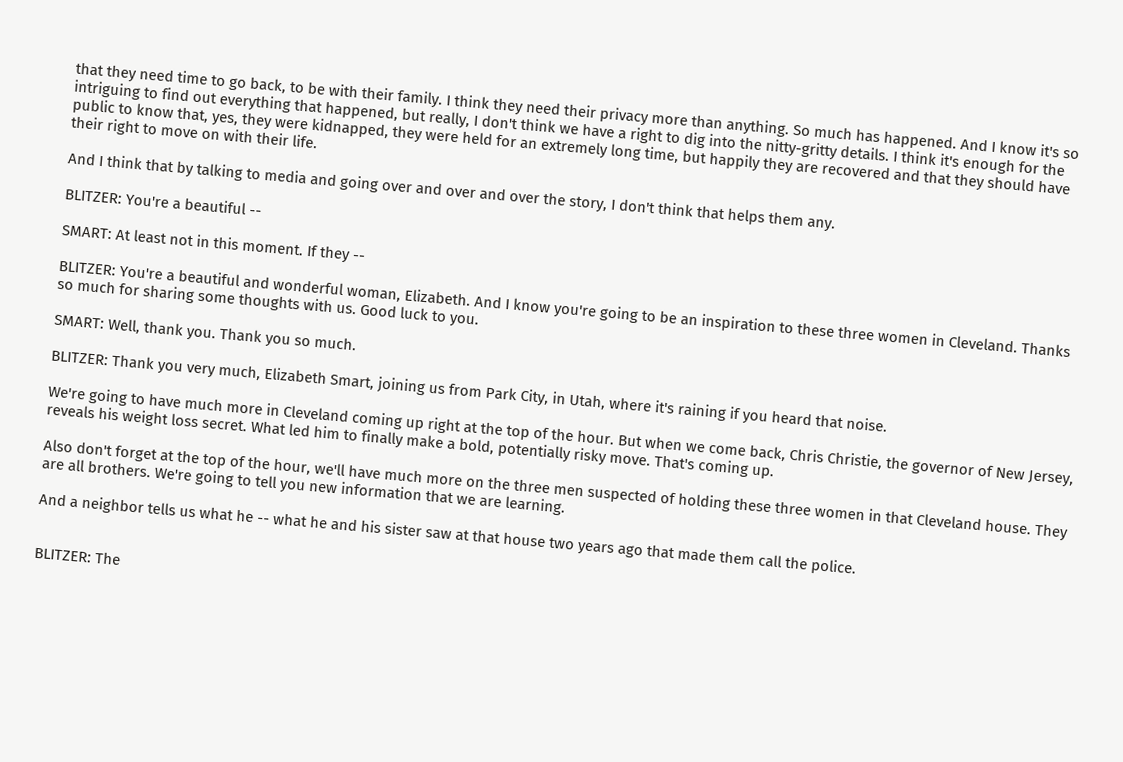that they need time to go back, to be with their family. I think they need their privacy more than anything. So much has happened. And I know it's so intriguing to find out everything that happened, but really, I don't think we have a right to dig into the nitty-gritty details. I think it's enough for the public to know that, yes, they were kidnapped, they were held for an extremely long time, but happily they are recovered and that they should have their right to move on with their life.

And I think that by talking to media and going over and over and over the story, I don't think that helps them any.

BLITZER: You're a beautiful --

SMART: At least not in this moment. If they --

BLITZER: You're a beautiful and wonderful woman, Elizabeth. And I know you're going to be an inspiration to these three women in Cleveland. Thanks so much for sharing some thoughts with us. Good luck to you.

SMART: Well, thank you. Thank you so much.

BLITZER: Thank you very much, Elizabeth Smart, joining us from Park City, in Utah, where it's raining if you heard that noise.

We're going to have much more in Cleveland coming up right at the top of the hour. But when we come back, Chris Christie, the governor of New Jersey, reveals his weight loss secret. What led him to finally make a bold, potentially risky move. That's coming up.

Also don't forget at the top of the hour, we'll have much more on the three men suspected of holding these three women in that Cleveland house. They are all brothers. We're going to tell you new information that we are learning.

And a neighbor tells us what he -- what he and his sister saw at that house two years ago that made them call the police.


BLITZER: The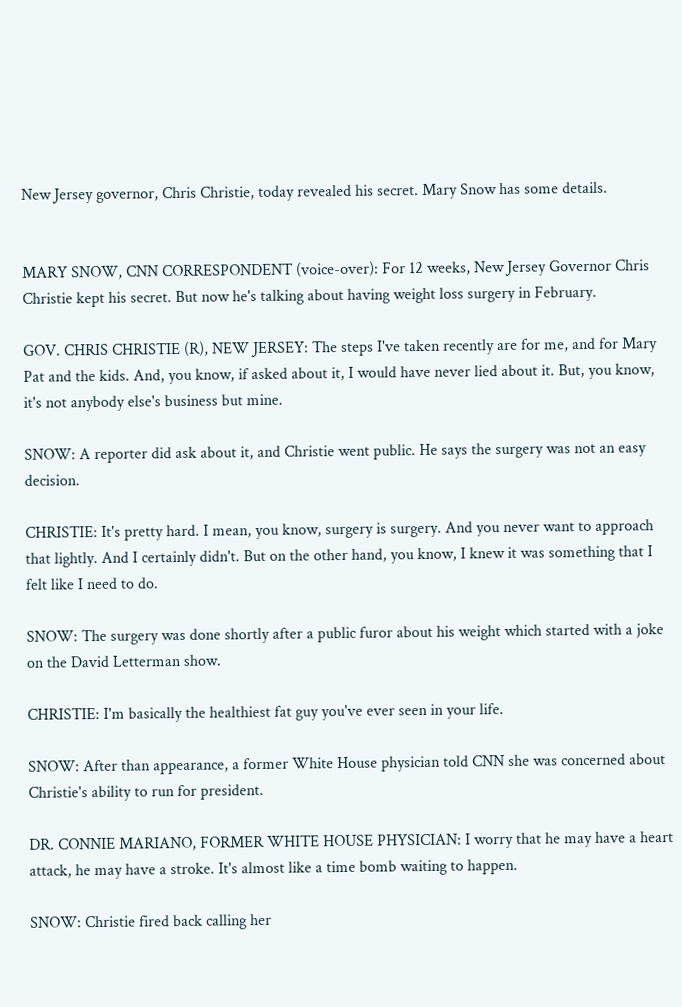New Jersey governor, Chris Christie, today revealed his secret. Mary Snow has some details.


MARY SNOW, CNN CORRESPONDENT (voice-over): For 12 weeks, New Jersey Governor Chris Christie kept his secret. But now he's talking about having weight loss surgery in February.

GOV. CHRIS CHRISTIE (R), NEW JERSEY: The steps I've taken recently are for me, and for Mary Pat and the kids. And, you know, if asked about it, I would have never lied about it. But, you know, it's not anybody else's business but mine.

SNOW: A reporter did ask about it, and Christie went public. He says the surgery was not an easy decision.

CHRISTIE: It's pretty hard. I mean, you know, surgery is surgery. And you never want to approach that lightly. And I certainly didn't. But on the other hand, you know, I knew it was something that I felt like I need to do.

SNOW: The surgery was done shortly after a public furor about his weight which started with a joke on the David Letterman show.

CHRISTIE: I'm basically the healthiest fat guy you've ever seen in your life.

SNOW: After than appearance, a former White House physician told CNN she was concerned about Christie's ability to run for president.

DR. CONNIE MARIANO, FORMER WHITE HOUSE PHYSICIAN: I worry that he may have a heart attack, he may have a stroke. It's almost like a time bomb waiting to happen.

SNOW: Christie fired back calling her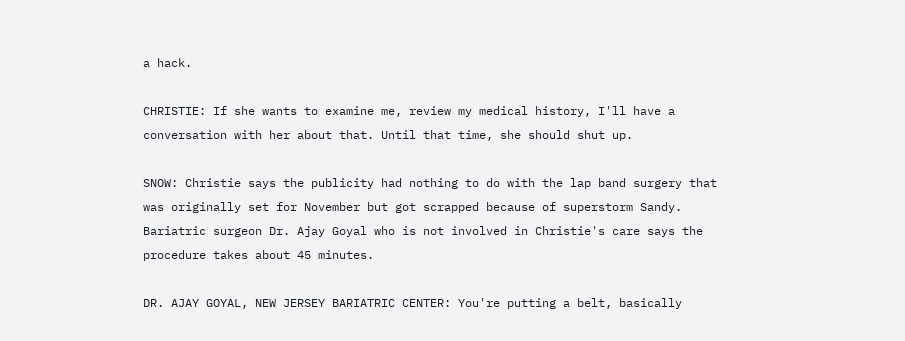a hack.

CHRISTIE: If she wants to examine me, review my medical history, I'll have a conversation with her about that. Until that time, she should shut up.

SNOW: Christie says the publicity had nothing to do with the lap band surgery that was originally set for November but got scrapped because of superstorm Sandy. Bariatric surgeon Dr. Ajay Goyal who is not involved in Christie's care says the procedure takes about 45 minutes.

DR. AJAY GOYAL, NEW JERSEY BARIATRIC CENTER: You're putting a belt, basically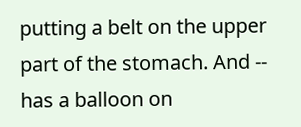putting a belt on the upper part of the stomach. And -- has a balloon on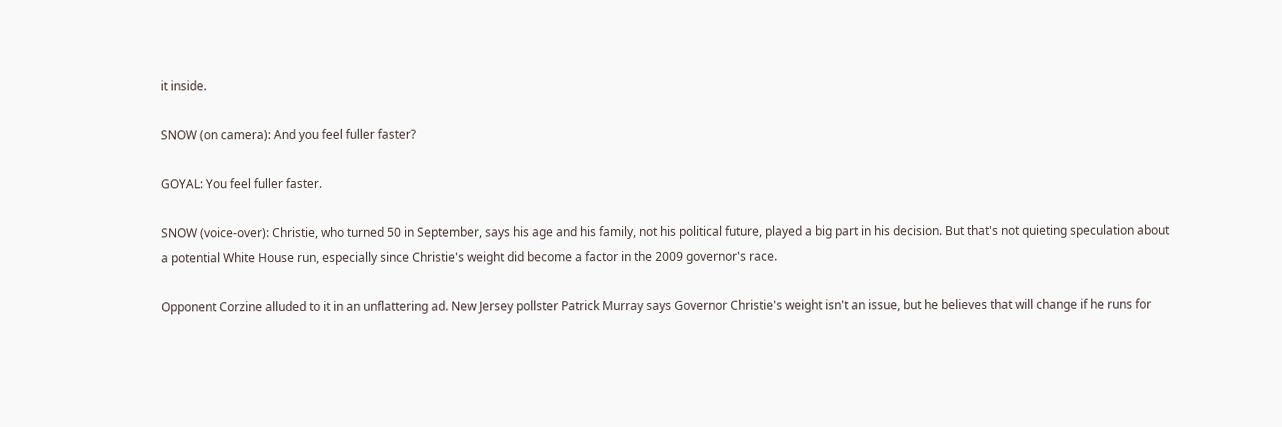it inside.

SNOW (on camera): And you feel fuller faster?

GOYAL: You feel fuller faster.

SNOW (voice-over): Christie, who turned 50 in September, says his age and his family, not his political future, played a big part in his decision. But that's not quieting speculation about a potential White House run, especially since Christie's weight did become a factor in the 2009 governor's race.

Opponent Corzine alluded to it in an unflattering ad. New Jersey pollster Patrick Murray says Governor Christie's weight isn't an issue, but he believes that will change if he runs for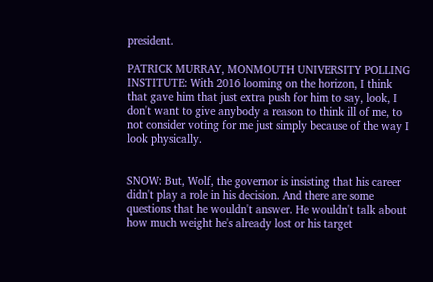president.

PATRICK MURRAY, MONMOUTH UNIVERSITY POLLING INSTITUTE: With 2016 looming on the horizon, I think that gave him that just extra push for him to say, look, I don't want to give anybody a reason to think ill of me, to not consider voting for me just simply because of the way I look physically.


SNOW: But, Wolf, the governor is insisting that his career didn't play a role in his decision. And there are some questions that he wouldn't answer. He wouldn't talk about how much weight he's already lost or his target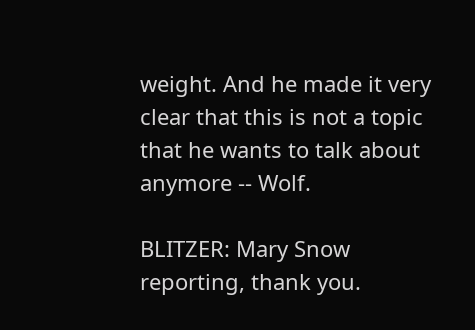weight. And he made it very clear that this is not a topic that he wants to talk about anymore -- Wolf.

BLITZER: Mary Snow reporting, thank you.